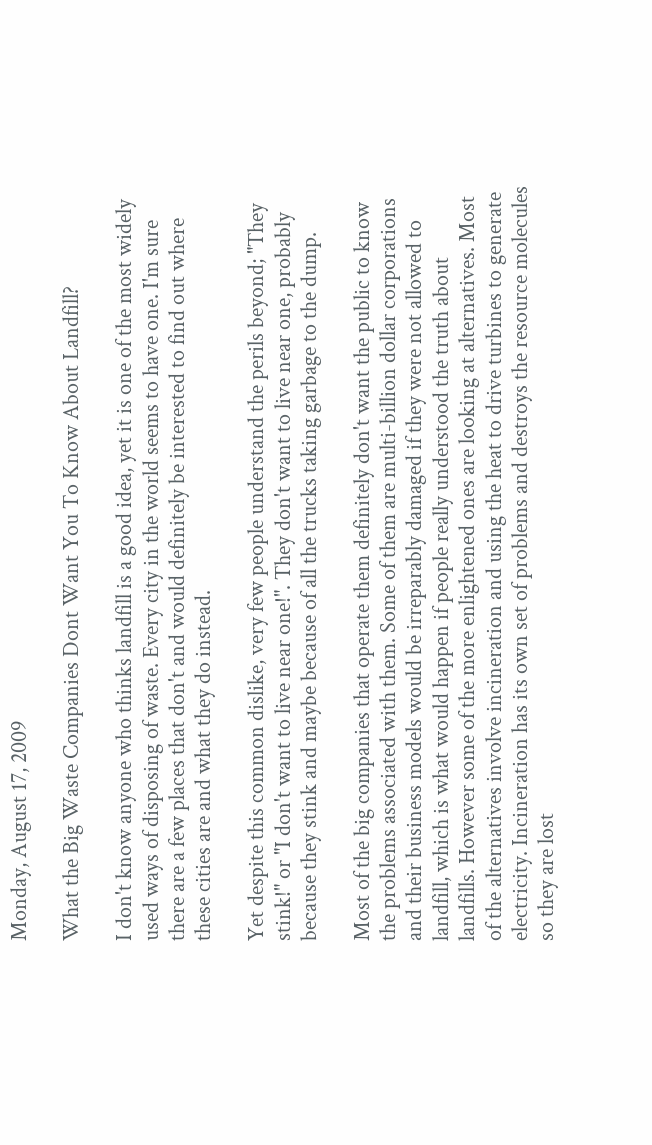Monday, August 17, 2009

What the Big Waste Companies Dont Want You To Know About Landfill?

I don't know anyone who thinks landfill is a good idea, yet it is one of the most widely used ways of disposing of waste. Every city in the world seems to have one. I'm sure there are a few places that don't and would definitely be interested to find out where these cities are and what they do instead.

Yet despite this common dislike, very few people understand the perils beyond; "They stink!" or "I don't want to live near one!". They don't want to live near one, probably because they stink and maybe because of all the trucks taking garbage to the dump.

Most of the big companies that operate them definitely don't want the public to know the problems associated with them. Some of them are multi-billion dollar corporations and their business models would be irreparably damaged if they were not allowed to landfill, which is what would happen if people really understood the truth about landfills. However some of the more enlightened ones are looking at alternatives. Most of the alternatives involve incineration and using the heat to drive turbines to generate electricity. Incineration has its own set of problems and destroys the resource molecules so they are lost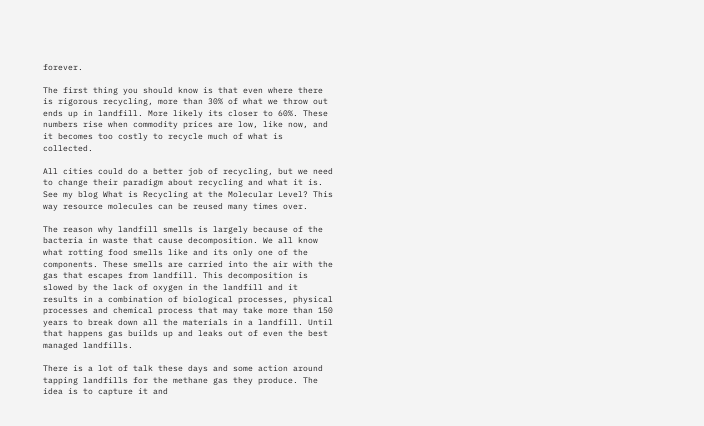forever.

The first thing you should know is that even where there is rigorous recycling, more than 30% of what we throw out ends up in landfill. More likely its closer to 60%. These numbers rise when commodity prices are low, like now, and it becomes too costly to recycle much of what is collected.

All cities could do a better job of recycling, but we need to change their paradigm about recycling and what it is. See my blog What is Recycling at the Molecular Level? This way resource molecules can be reused many times over.

The reason why landfill smells is largely because of the bacteria in waste that cause decomposition. We all know what rotting food smells like and its only one of the components. These smells are carried into the air with the gas that escapes from landfill. This decomposition is slowed by the lack of oxygen in the landfill and it results in a combination of biological processes, physical processes and chemical process that may take more than 150 years to break down all the materials in a landfill. Until that happens gas builds up and leaks out of even the best managed landfills.

There is a lot of talk these days and some action around tapping landfills for the methane gas they produce. The idea is to capture it and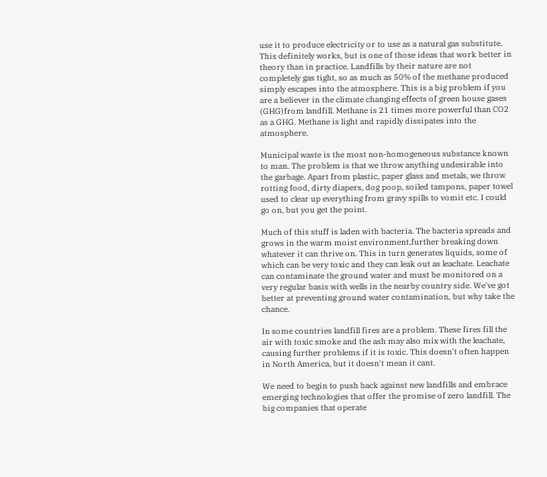use it to produce electricity or to use as a natural gas substitute. This definitely works, but is one of those ideas that work better in theory than in practice. Landfills by their nature are not completely gas tight, so as much as 50% of the methane produced simply escapes into the atmosphere. This is a big problem if you are a believer in the climate changing effects of green house gases (GHG)from landfill. Methane is 21 times more powerful than CO2 as a GHG. Methane is light and rapidly dissipates into the atmosphere.

Municipal waste is the most non-homogeneous substance known to man. The problem is that we throw anything undesirable into the garbage. Apart from plastic, paper glass and metals, we throw rotting food, dirty diapers, dog poop, soiled tampons, paper towel used to clear up everything from gravy spills to vomit etc. I could go on, but you get the point.

Much of this stuff is laden with bacteria. The bacteria spreads and grows in the warm moist environment,further breaking down whatever it can thrive on. This in turn generates liquids, some of which can be very toxic and they can leak out as leachate. Leachate can contaminate the ground water and must be monitored on a very regular basis with wells in the nearby country side. We've got better at preventing ground water contamination, but why take the chance.

In some countries landfill fires are a problem. These fires fill the air with toxic smoke and the ash may also mix with the leachate, causing further problems if it is toxic. This doesn't often happen in North America, but it doesn't mean it cant.

We need to begin to push back against new landfills and embrace emerging technologies that offer the promise of zero landfill. The big companies that operate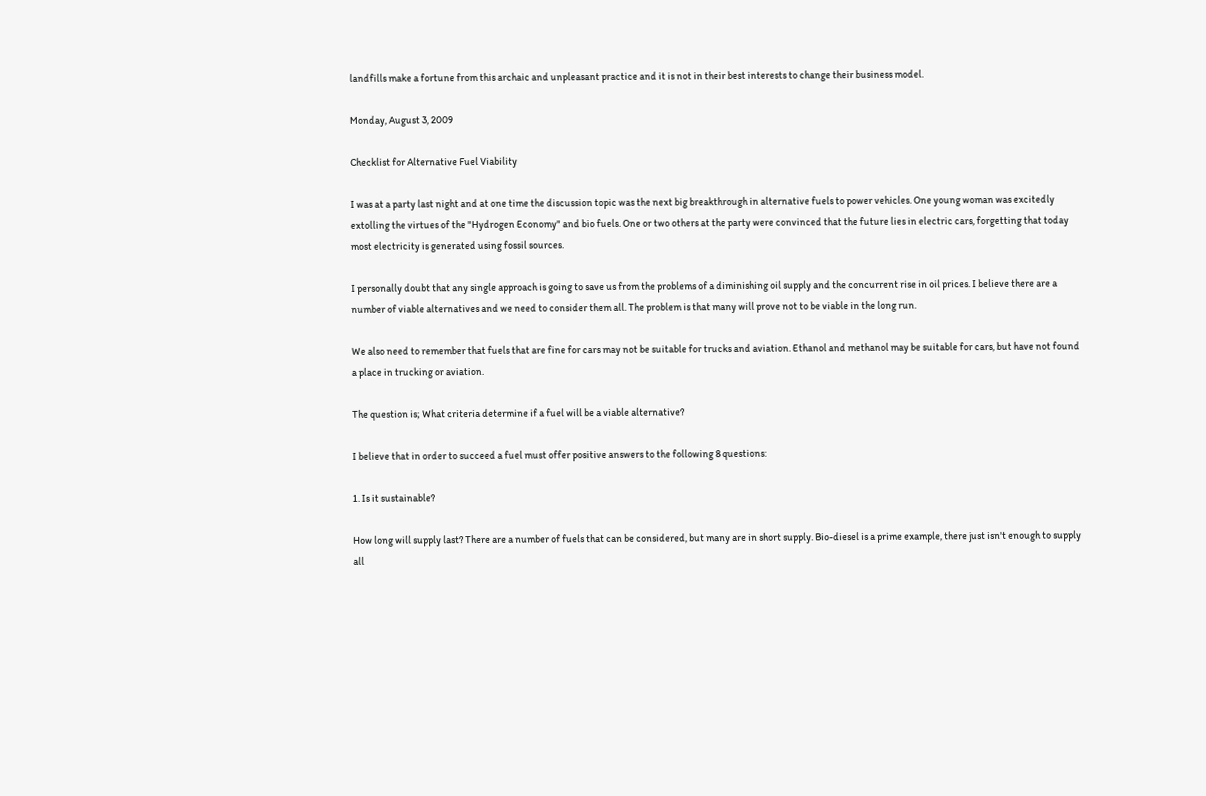landfills make a fortune from this archaic and unpleasant practice and it is not in their best interests to change their business model.

Monday, August 3, 2009

Checklist for Alternative Fuel Viability

I was at a party last night and at one time the discussion topic was the next big breakthrough in alternative fuels to power vehicles. One young woman was excitedly extolling the virtues of the "Hydrogen Economy" and bio fuels. One or two others at the party were convinced that the future lies in electric cars, forgetting that today most electricity is generated using fossil sources.

I personally doubt that any single approach is going to save us from the problems of a diminishing oil supply and the concurrent rise in oil prices. I believe there are a number of viable alternatives and we need to consider them all. The problem is that many will prove not to be viable in the long run.

We also need to remember that fuels that are fine for cars may not be suitable for trucks and aviation. Ethanol and methanol may be suitable for cars, but have not found a place in trucking or aviation.

The question is; What criteria determine if a fuel will be a viable alternative?

I believe that in order to succeed a fuel must offer positive answers to the following 8 questions:

1. Is it sustainable?

How long will supply last? There are a number of fuels that can be considered, but many are in short supply. Bio-diesel is a prime example, there just isn't enough to supply all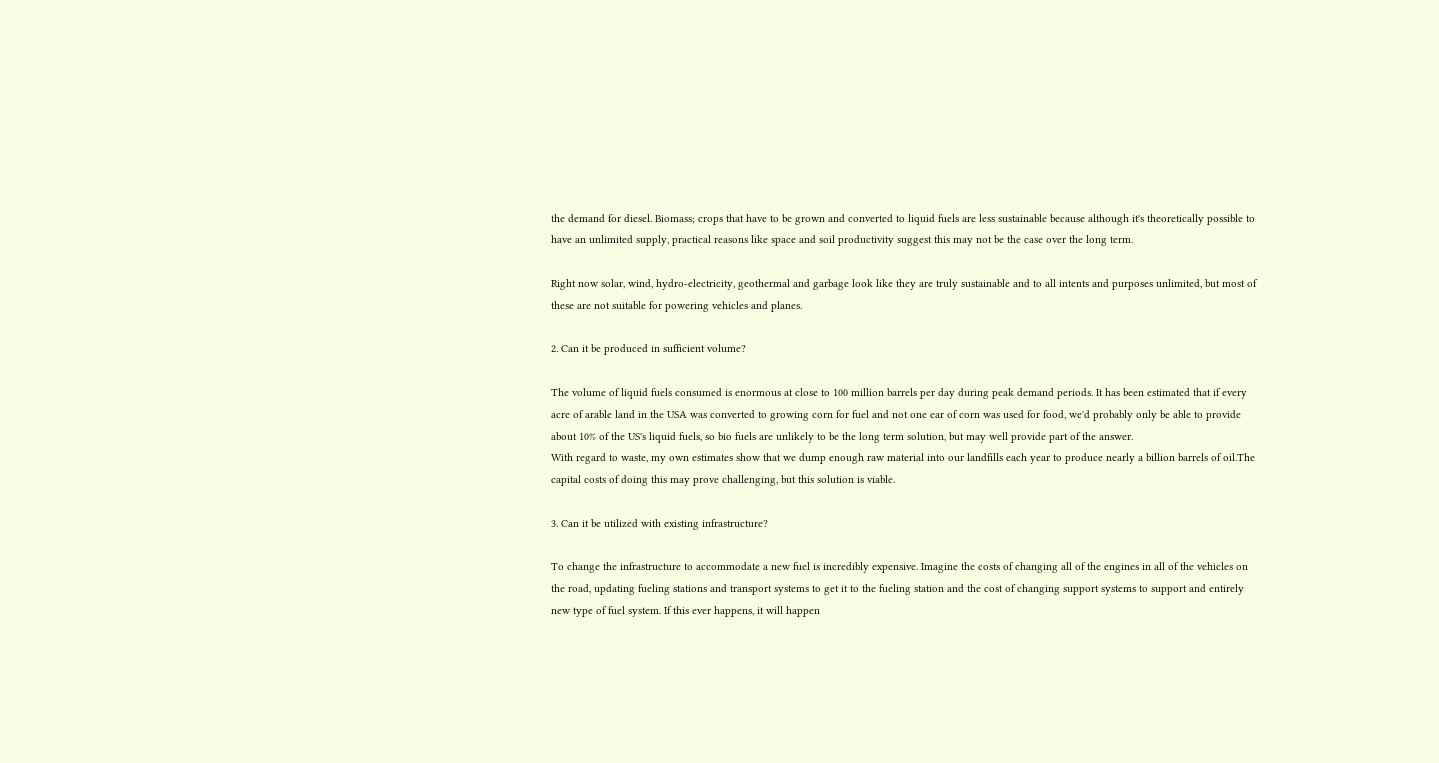the demand for diesel. Biomass; crops that have to be grown and converted to liquid fuels are less sustainable because although it's theoretically possible to have an unlimited supply, practical reasons like space and soil productivity suggest this may not be the case over the long term.

Right now solar, wind, hydro-electricity, geothermal and garbage look like they are truly sustainable and to all intents and purposes unlimited, but most of these are not suitable for powering vehicles and planes.

2. Can it be produced in sufficient volume?

The volume of liquid fuels consumed is enormous at close to 100 million barrels per day during peak demand periods. It has been estimated that if every acre of arable land in the USA was converted to growing corn for fuel and not one ear of corn was used for food, we'd probably only be able to provide about 10% of the US's liquid fuels, so bio fuels are unlikely to be the long term solution, but may well provide part of the answer.
With regard to waste, my own estimates show that we dump enough raw material into our landfills each year to produce nearly a billion barrels of oil.The capital costs of doing this may prove challenging, but this solution is viable.

3. Can it be utilized with existing infrastructure?

To change the infrastructure to accommodate a new fuel is incredibly expensive. Imagine the costs of changing all of the engines in all of the vehicles on the road, updating fueling stations and transport systems to get it to the fueling station and the cost of changing support systems to support and entirely new type of fuel system. If this ever happens, it will happen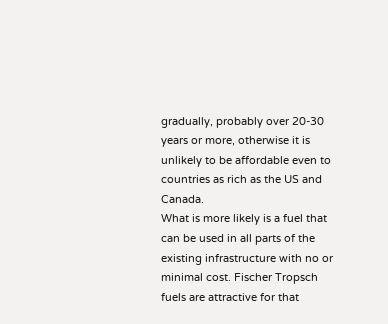gradually, probably over 20-30 years or more, otherwise it is unlikely to be affordable even to countries as rich as the US and Canada.
What is more likely is a fuel that can be used in all parts of the existing infrastructure with no or minimal cost. Fischer Tropsch fuels are attractive for that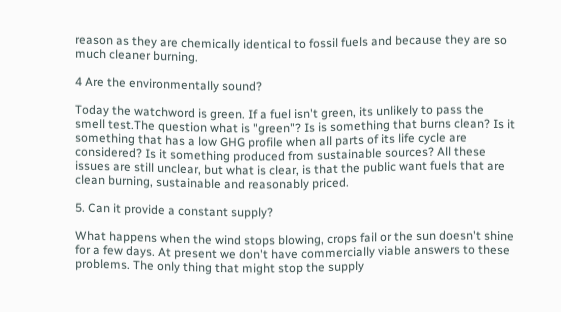reason as they are chemically identical to fossil fuels and because they are so much cleaner burning.

4 Are the environmentally sound?

Today the watchword is green. If a fuel isn't green, its unlikely to pass the smell test.The question what is "green"? Is is something that burns clean? Is it something that has a low GHG profile when all parts of its life cycle are considered? Is it something produced from sustainable sources? All these issues are still unclear, but what is clear, is that the public want fuels that are clean burning, sustainable and reasonably priced.

5. Can it provide a constant supply?

What happens when the wind stops blowing, crops fail or the sun doesn't shine for a few days. At present we don't have commercially viable answers to these problems. The only thing that might stop the supply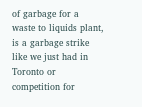of garbage for a waste to liquids plant, is a garbage strike like we just had in Toronto or competition for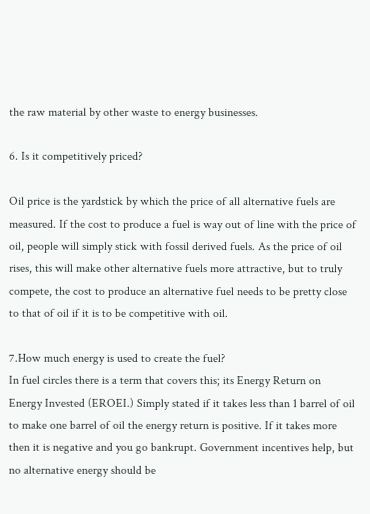the raw material by other waste to energy businesses.

6. Is it competitively priced?

Oil price is the yardstick by which the price of all alternative fuels are measured. If the cost to produce a fuel is way out of line with the price of oil, people will simply stick with fossil derived fuels. As the price of oil rises, this will make other alternative fuels more attractive, but to truly compete, the cost to produce an alternative fuel needs to be pretty close to that of oil if it is to be competitive with oil.

7.How much energy is used to create the fuel?
In fuel circles there is a term that covers this; its Energy Return on Energy Invested (EROEI.) Simply stated if it takes less than 1 barrel of oil to make one barrel of oil the energy return is positive. If it takes more then it is negative and you go bankrupt. Government incentives help, but no alternative energy should be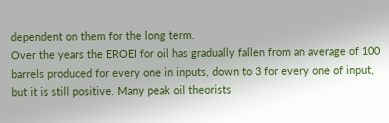dependent on them for the long term.
Over the years the EROEI for oil has gradually fallen from an average of 100 barrels produced for every one in inputs, down to 3 for every one of input, but it is still positive. Many peak oil theorists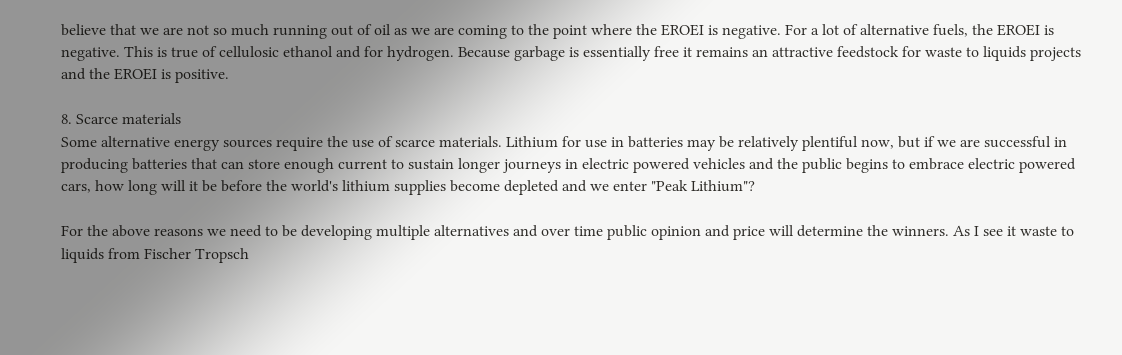believe that we are not so much running out of oil as we are coming to the point where the EROEI is negative. For a lot of alternative fuels, the EROEI is negative. This is true of cellulosic ethanol and for hydrogen. Because garbage is essentially free it remains an attractive feedstock for waste to liquids projects and the EROEI is positive.

8. Scarce materials
Some alternative energy sources require the use of scarce materials. Lithium for use in batteries may be relatively plentiful now, but if we are successful in producing batteries that can store enough current to sustain longer journeys in electric powered vehicles and the public begins to embrace electric powered cars, how long will it be before the world's lithium supplies become depleted and we enter "Peak Lithium"?

For the above reasons we need to be developing multiple alternatives and over time public opinion and price will determine the winners. As I see it waste to liquids from Fischer Tropsch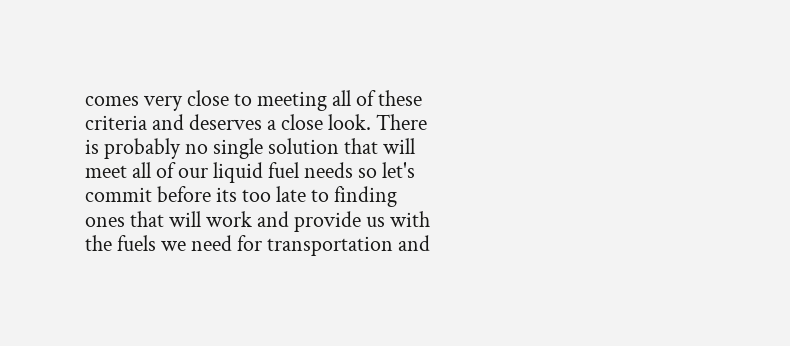comes very close to meeting all of these criteria and deserves a close look. There is probably no single solution that will meet all of our liquid fuel needs so let's commit before its too late to finding ones that will work and provide us with the fuels we need for transportation and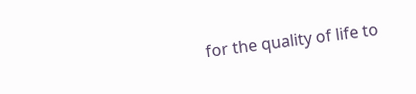for the quality of life to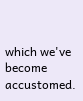which we've become accustomed.